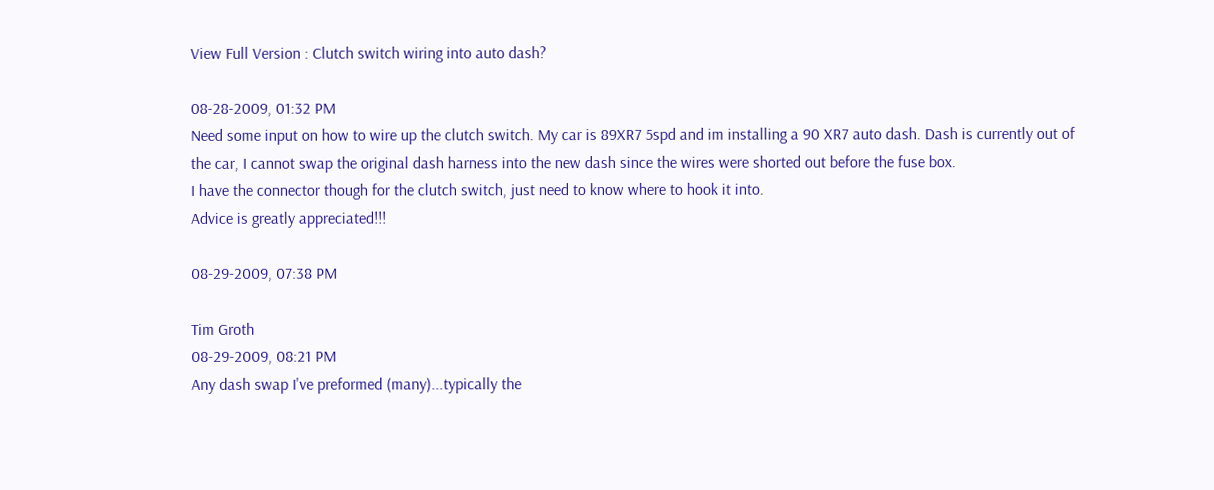View Full Version : Clutch switch wiring into auto dash?

08-28-2009, 01:32 PM
Need some input on how to wire up the clutch switch. My car is 89XR7 5spd and im installing a 90 XR7 auto dash. Dash is currently out of the car, I cannot swap the original dash harness into the new dash since the wires were shorted out before the fuse box.
I have the connector though for the clutch switch, just need to know where to hook it into.
Advice is greatly appreciated!!!

08-29-2009, 07:38 PM

Tim Groth
08-29-2009, 08:21 PM
Any dash swap I've preformed (many)...typically the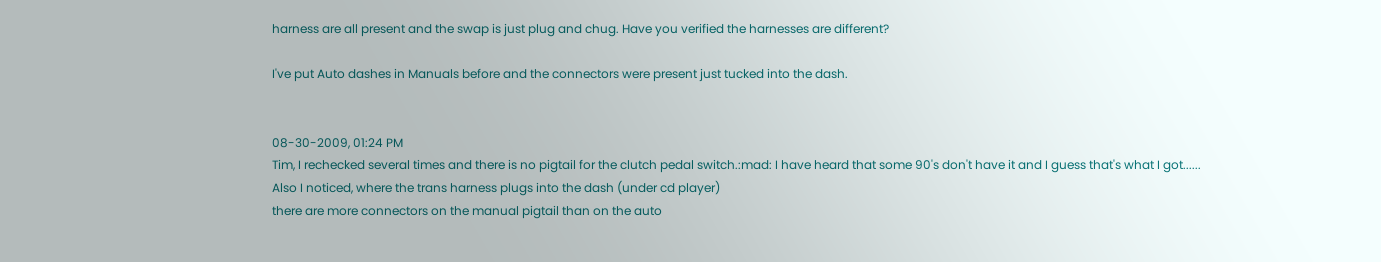harness are all present and the swap is just plug and chug. Have you verified the harnesses are different?

I've put Auto dashes in Manuals before and the connectors were present just tucked into the dash.


08-30-2009, 01:24 PM
Tim, I rechecked several times and there is no pigtail for the clutch pedal switch.:mad: I have heard that some 90's don't have it and I guess that's what I got......
Also I noticed, where the trans harness plugs into the dash (under cd player)
there are more connectors on the manual pigtail than on the auto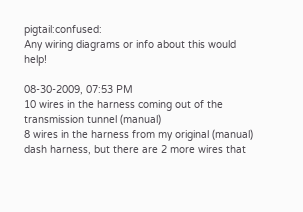pigtail:confused:
Any wiring diagrams or info about this would help!

08-30-2009, 07:53 PM
10 wires in the harness coming out of the transmission tunnel (manual)
8 wires in the harness from my original (manual) dash harness, but there are 2 more wires that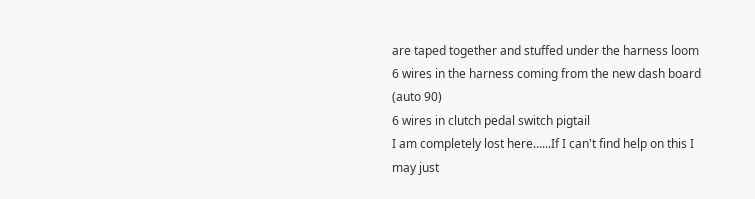are taped together and stuffed under the harness loom
6 wires in the harness coming from the new dash board (auto 90)
6 wires in clutch pedal switch pigtail
I am completely lost here......If I can't find help on this I may just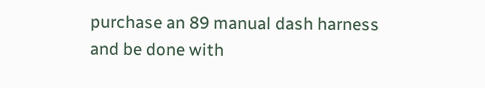purchase an 89 manual dash harness and be done with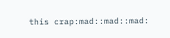this crap:mad::mad::mad: